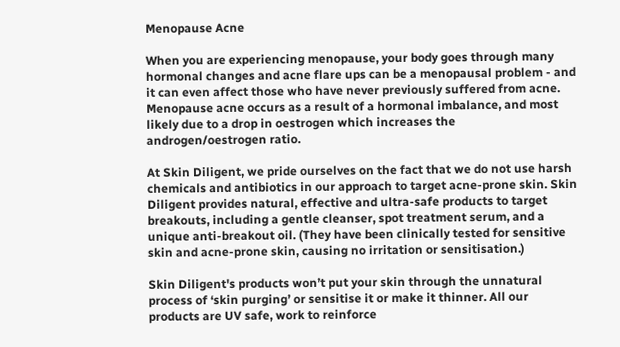Menopause Acne

When you are experiencing menopause, your body goes through many hormonal changes and acne flare ups can be a menopausal problem - and it can even affect those who have never previously suffered from acne. Menopause acne occurs as a result of a hormonal imbalance, and most likely due to a drop in oestrogen which increases the androgen/oestrogen ratio.

At Skin Diligent, we pride ourselves on the fact that we do not use harsh chemicals and antibiotics in our approach to target acne-prone skin. Skin Diligent provides natural, effective and ultra-safe products to target breakouts, including a gentle cleanser, spot treatment serum, and a unique anti-breakout oil. (They have been clinically tested for sensitive skin and acne-prone skin, causing no irritation or sensitisation.)

Skin Diligent's products won’t put your skin through the unnatural process of ‘skin purging’ or sensitise it or make it thinner. All our products are UV safe, work to reinforce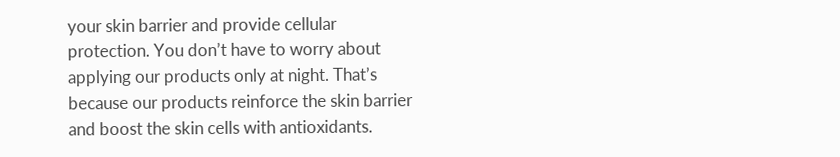your skin barrier and provide cellular protection. You don’t have to worry about applying our products only at night. That’s because our products reinforce the skin barrier and boost the skin cells with antioxidants.